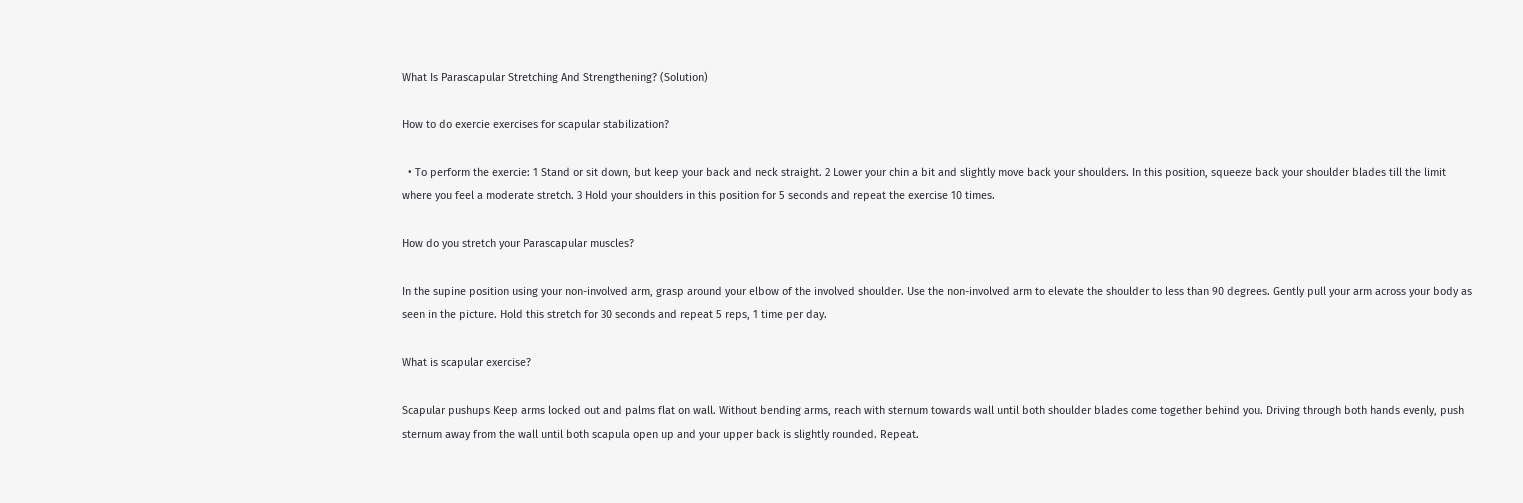What Is Parascapular Stretching And Strengthening? (Solution)

How to do exercie exercises for scapular stabilization?

  • To perform the exercie: 1 Stand or sit down, but keep your back and neck straight. 2 Lower your chin a bit and slightly move back your shoulders. In this position, squeeze back your shoulder blades till the limit where you feel a moderate stretch. 3 Hold your shoulders in this position for 5 seconds and repeat the exercise 10 times.

How do you stretch your Parascapular muscles?

In the supine position using your non-involved arm, grasp around your elbow of the involved shoulder. Use the non-involved arm to elevate the shoulder to less than 90 degrees. Gently pull your arm across your body as seen in the picture. Hold this stretch for 30 seconds and repeat 5 reps, 1 time per day.

What is scapular exercise?

Scapular pushups Keep arms locked out and palms flat on wall. Without bending arms, reach with sternum towards wall until both shoulder blades come together behind you. Driving through both hands evenly, push sternum away from the wall until both scapula open up and your upper back is slightly rounded. Repeat.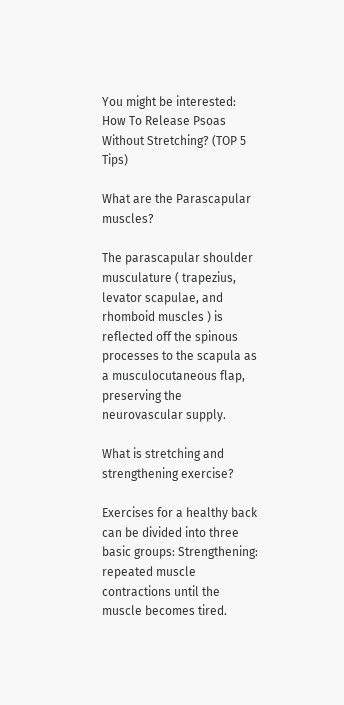You might be interested:  How To Release Psoas Without Stretching? (TOP 5 Tips)

What are the Parascapular muscles?

The parascapular shoulder musculature ( trapezius, levator scapulae, and rhomboid muscles ) is reflected off the spinous processes to the scapula as a musculocutaneous flap, preserving the neurovascular supply.

What is stretching and strengthening exercise?

Exercises for a healthy back can be divided into three basic groups: Strengthening: repeated muscle contractions until the muscle becomes tired.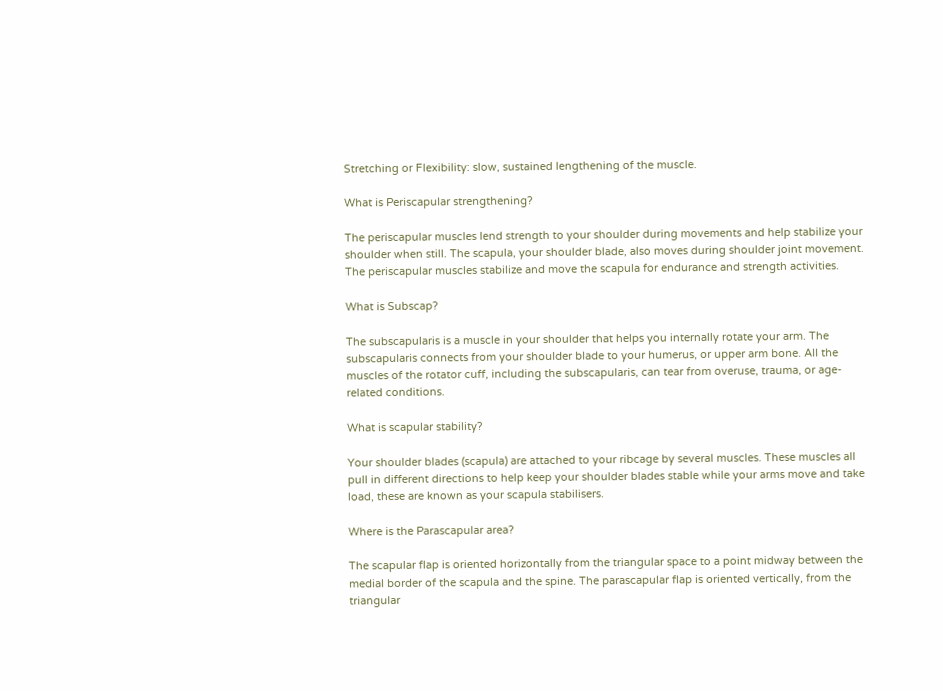Stretching or Flexibility: slow, sustained lengthening of the muscle.

What is Periscapular strengthening?

The periscapular muscles lend strength to your shoulder during movements and help stabilize your shoulder when still. The scapula, your shoulder blade, also moves during shoulder joint movement. The periscapular muscles stabilize and move the scapula for endurance and strength activities.

What is Subscap?

The subscapularis is a muscle in your shoulder that helps you internally rotate your arm. The subscapularis connects from your shoulder blade to your humerus, or upper arm bone. All the muscles of the rotator cuff, including the subscapularis, can tear from overuse, trauma, or age-related conditions.

What is scapular stability?

Your shoulder blades (scapula) are attached to your ribcage by several muscles. These muscles all pull in different directions to help keep your shoulder blades stable while your arms move and take load, these are known as your scapula stabilisers.

Where is the Parascapular area?

The scapular flap is oriented horizontally from the triangular space to a point midway between the medial border of the scapula and the spine. The parascapular flap is oriented vertically, from the triangular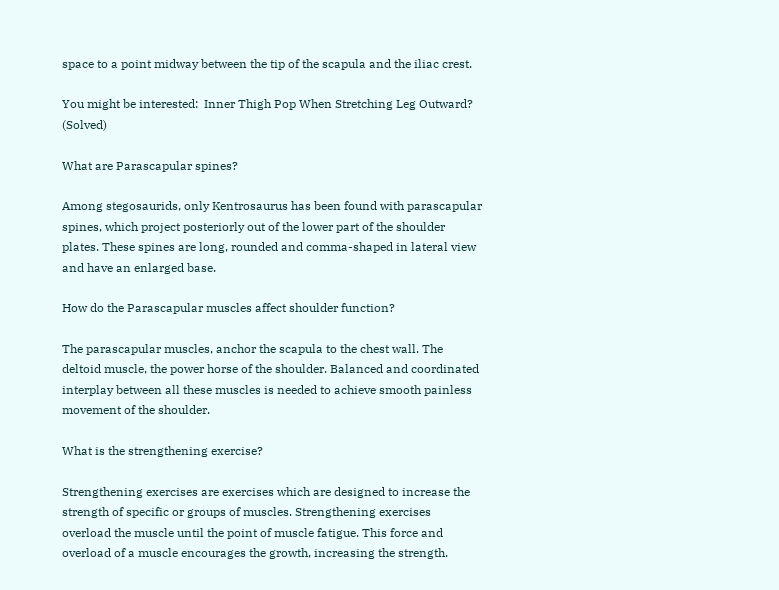space to a point midway between the tip of the scapula and the iliac crest.

You might be interested:  Inner Thigh Pop When Stretching Leg Outward? (Solved)

What are Parascapular spines?

Among stegosaurids, only Kentrosaurus has been found with parascapular spines, which project posteriorly out of the lower part of the shoulder plates. These spines are long, rounded and comma-shaped in lateral view and have an enlarged base.

How do the Parascapular muscles affect shoulder function?

The parascapular muscles, anchor the scapula to the chest wall. The deltoid muscle, the power horse of the shoulder. Balanced and coordinated interplay between all these muscles is needed to achieve smooth painless movement of the shoulder.

What is the strengthening exercise?

Strengthening exercises are exercises which are designed to increase the strength of specific or groups of muscles. Strengthening exercises overload the muscle until the point of muscle fatigue. This force and overload of a muscle encourages the growth, increasing the strength.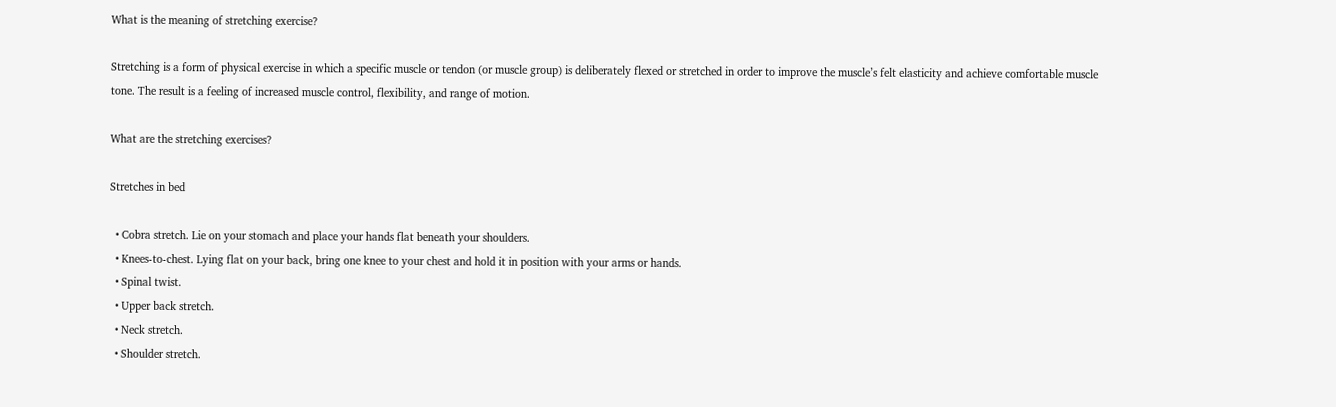What is the meaning of stretching exercise?

Stretching is a form of physical exercise in which a specific muscle or tendon (or muscle group) is deliberately flexed or stretched in order to improve the muscle’s felt elasticity and achieve comfortable muscle tone. The result is a feeling of increased muscle control, flexibility, and range of motion.

What are the stretching exercises?

Stretches in bed

  • Cobra stretch. Lie on your stomach and place your hands flat beneath your shoulders.
  • Knees-to-chest. Lying flat on your back, bring one knee to your chest and hold it in position with your arms or hands.
  • Spinal twist.
  • Upper back stretch.
  • Neck stretch.
  • Shoulder stretch.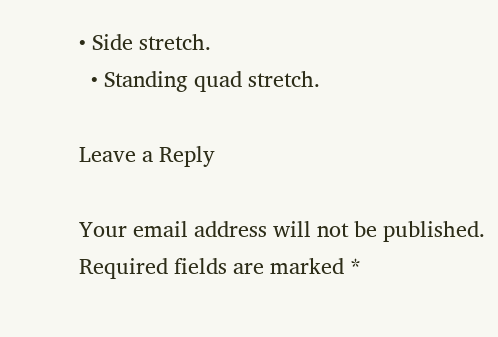• Side stretch.
  • Standing quad stretch.

Leave a Reply

Your email address will not be published. Required fields are marked *